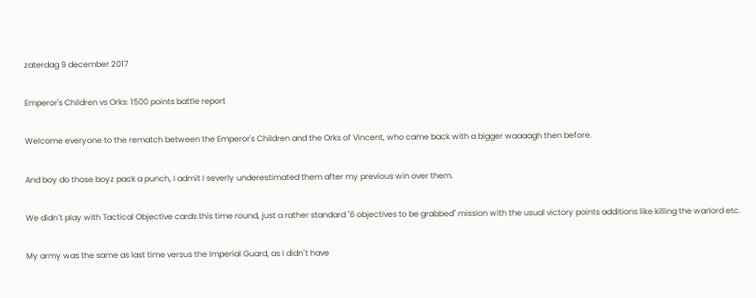zaterdag 9 december 2017

Emperor's Children vs Orks: 1500 points battle report

Welcome everyone to the rematch between the Emperor's Children and the Orks of Vincent, who came back with a bigger waaaagh then before.

And boy do those boyz pack a punch, I admit I severly underestimated them after my previous win over them.

We didn`t play with Tactical Objective cards this time round, just a rather standard "6 objectives to be grabbed" mission with the usual victory points additions like killing the warlord etc.

My army was the same as last time versus the Imperial Guard, as I didn`t have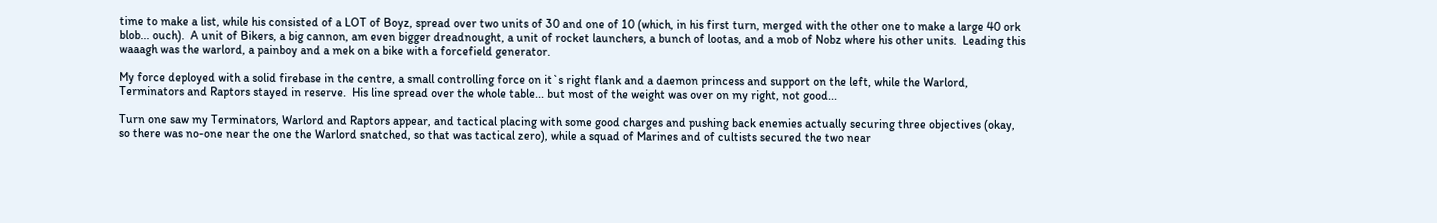time to make a list, while his consisted of a LOT of Boyz, spread over two units of 30 and one of 10 (which, in his first turn, merged with the other one to make a large 40 ork blob... ouch).  A unit of Bikers, a big cannon, am even bigger dreadnought, a unit of rocket launchers, a bunch of lootas, and a mob of Nobz where his other units.  Leading this waaagh was the warlord, a painboy and a mek on a bike with a forcefield generator.

My force deployed with a solid firebase in the centre, a small controlling force on it`s right flank and a daemon princess and support on the left, while the Warlord, Terminators and Raptors stayed in reserve.  His line spread over the whole table... but most of the weight was over on my right, not good...

Turn one saw my Terminators, Warlord and Raptors appear, and tactical placing with some good charges and pushing back enemies actually securing three objectives (okay, so there was no-one near the one the Warlord snatched, so that was tactical zero), while a squad of Marines and of cultists secured the two near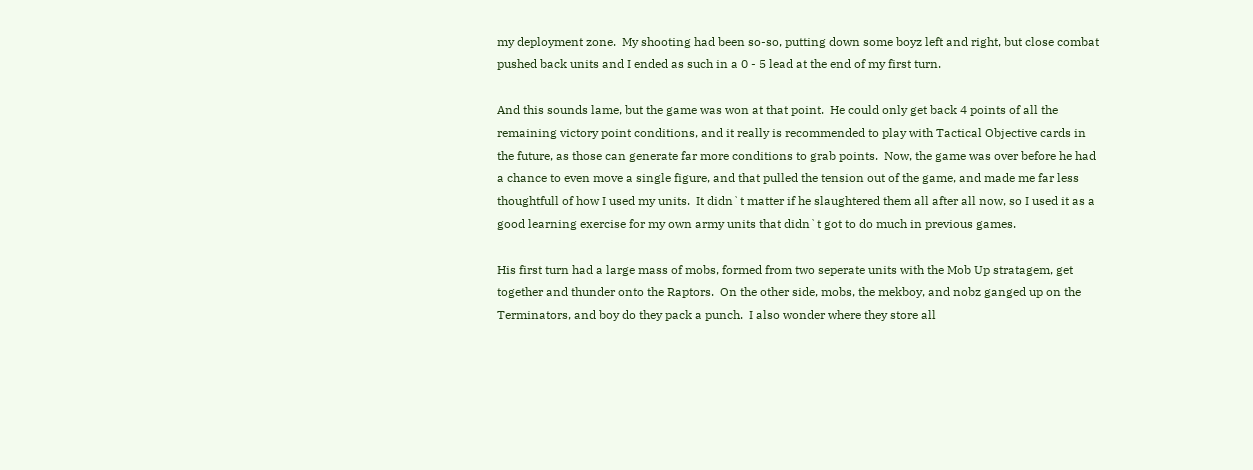my deployment zone.  My shooting had been so-so, putting down some boyz left and right, but close combat pushed back units and I ended as such in a 0 - 5 lead at the end of my first turn.

And this sounds lame, but the game was won at that point.  He could only get back 4 points of all the remaining victory point conditions, and it really is recommended to play with Tactical Objective cards in the future, as those can generate far more conditions to grab points.  Now, the game was over before he had a chance to even move a single figure, and that pulled the tension out of the game, and made me far less thoughtfull of how I used my units.  It didn`t matter if he slaughtered them all after all now, so I used it as a good learning exercise for my own army units that didn`t got to do much in previous games.

His first turn had a large mass of mobs, formed from two seperate units with the Mob Up stratagem, get together and thunder onto the Raptors.  On the other side, mobs, the mekboy, and nobz ganged up on the Terminators, and boy do they pack a punch.  I also wonder where they store all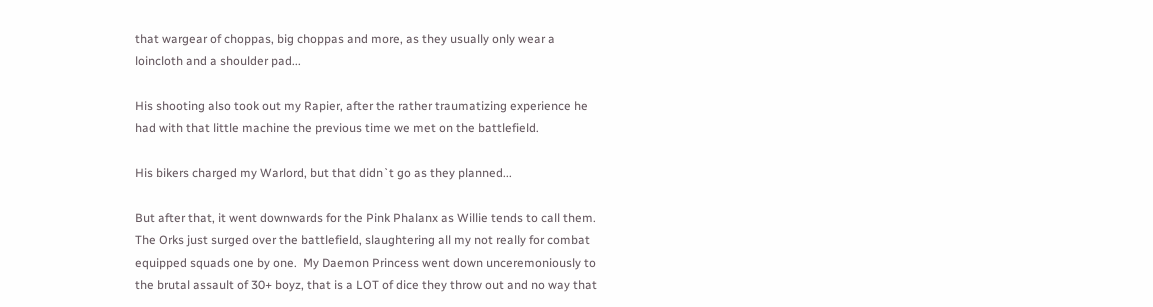that wargear of choppas, big choppas and more, as they usually only wear a loincloth and a shoulder pad...

His shooting also took out my Rapier, after the rather traumatizing experience he had with that little machine the previous time we met on the battlefield.

His bikers charged my Warlord, but that didn`t go as they planned...

But after that, it went downwards for the Pink Phalanx as Willie tends to call them.  The Orks just surged over the battlefield, slaughtering all my not really for combat equipped squads one by one.  My Daemon Princess went down unceremoniously to the brutal assault of 30+ boyz, that is a LOT of dice they throw out and no way that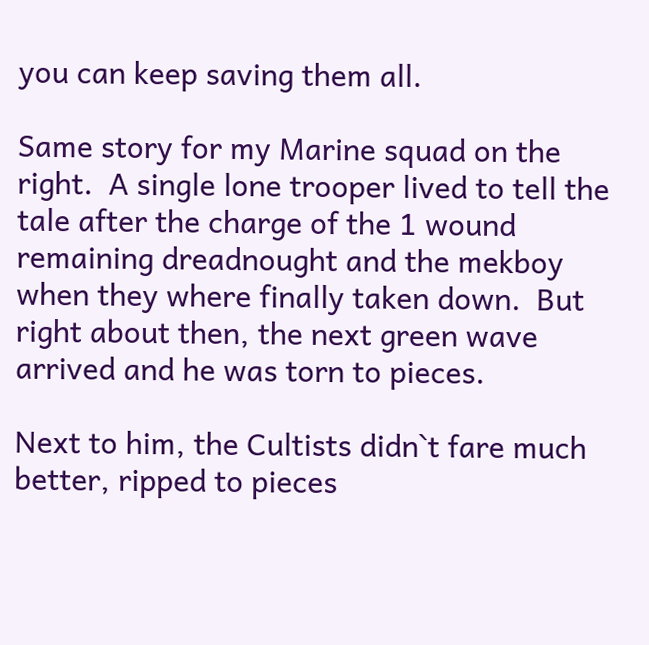you can keep saving them all.

Same story for my Marine squad on the right.  A single lone trooper lived to tell the tale after the charge of the 1 wound remaining dreadnought and the mekboy when they where finally taken down.  But right about then, the next green wave arrived and he was torn to pieces.

Next to him, the Cultists didn`t fare much better, ripped to pieces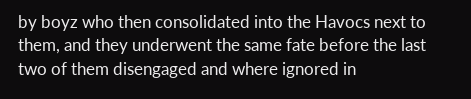by boyz who then consolidated into the Havocs next to them, and they underwent the same fate before the last two of them disengaged and where ignored in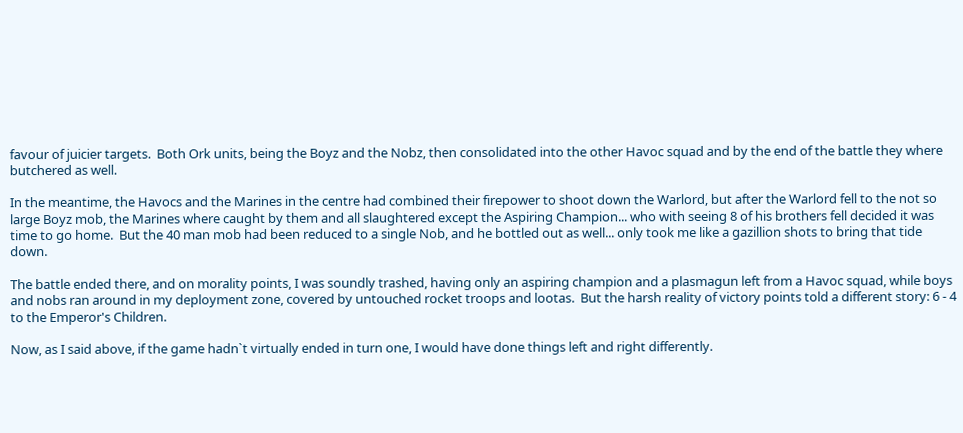favour of juicier targets.  Both Ork units, being the Boyz and the Nobz, then consolidated into the other Havoc squad and by the end of the battle they where butchered as well.

In the meantime, the Havocs and the Marines in the centre had combined their firepower to shoot down the Warlord, but after the Warlord fell to the not so large Boyz mob, the Marines where caught by them and all slaughtered except the Aspiring Champion... who with seeing 8 of his brothers fell decided it was time to go home.  But the 40 man mob had been reduced to a single Nob, and he bottled out as well... only took me like a gazillion shots to bring that tide down.

The battle ended there, and on morality points, I was soundly trashed, having only an aspiring champion and a plasmagun left from a Havoc squad, while boys and nobs ran around in my deployment zone, covered by untouched rocket troops and lootas.  But the harsh reality of victory points told a different story: 6 - 4 to the Emperor's Children.

Now, as I said above, if the game hadn`t virtually ended in turn one, I would have done things left and right differently.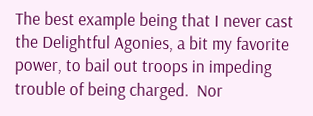The best example being that I never cast the Delightful Agonies, a bit my favorite power, to bail out troops in impeding trouble of being charged.  Nor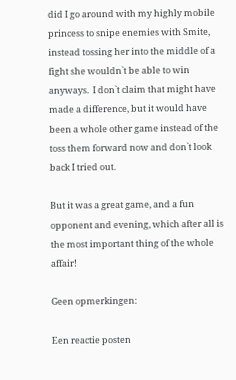did I go around with my highly mobile princess to snipe enemies with Smite, instead tossing her into the middle of a fight she wouldn`t be able to win anyways.  I don`t claim that might have made a difference, but it would have been a whole other game instead of the toss them forward now and don`t look back I tried out.

But it was a great game, and a fun opponent and evening, which after all is the most important thing of the whole affair!

Geen opmerkingen:

Een reactie posten